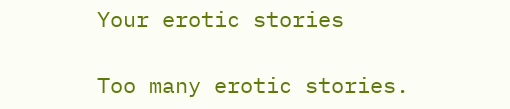Your erotic stories

Too many erotic stories.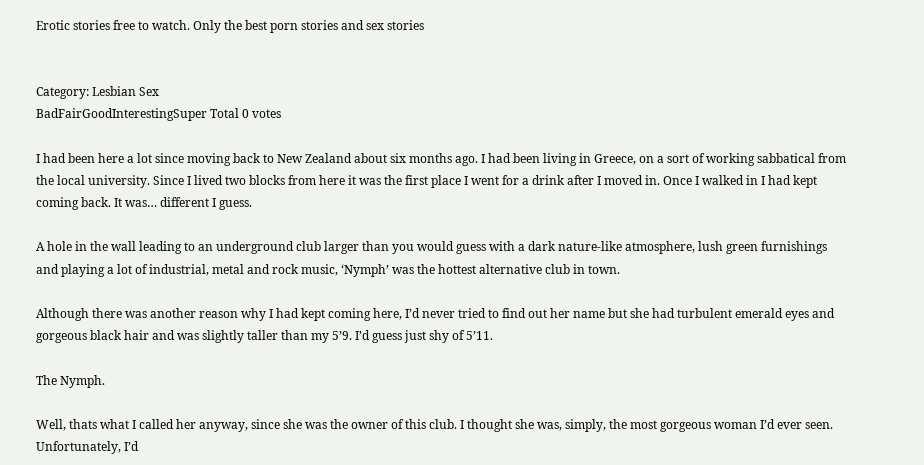Erotic stories free to watch. Only the best porn stories and sex stories


Category: Lesbian Sex
BadFairGoodInterestingSuper Total 0 votes

I had been here a lot since moving back to New Zealand about six months ago. I had been living in Greece, on a sort of working sabbatical from the local university. Since I lived two blocks from here it was the first place I went for a drink after I moved in. Once I walked in I had kept coming back. It was… different I guess.

A hole in the wall leading to an underground club larger than you would guess with a dark nature-like atmosphere, lush green furnishings and playing a lot of industrial, metal and rock music, ‘Nymph’ was the hottest alternative club in town.

Although there was another reason why I had kept coming here, I’d never tried to find out her name but she had turbulent emerald eyes and gorgeous black hair and was slightly taller than my 5’9. I’d guess just shy of 5’11.

The Nymph.

Well, thats what I called her anyway, since she was the owner of this club. I thought she was, simply, the most gorgeous woman I’d ever seen. Unfortunately, I’d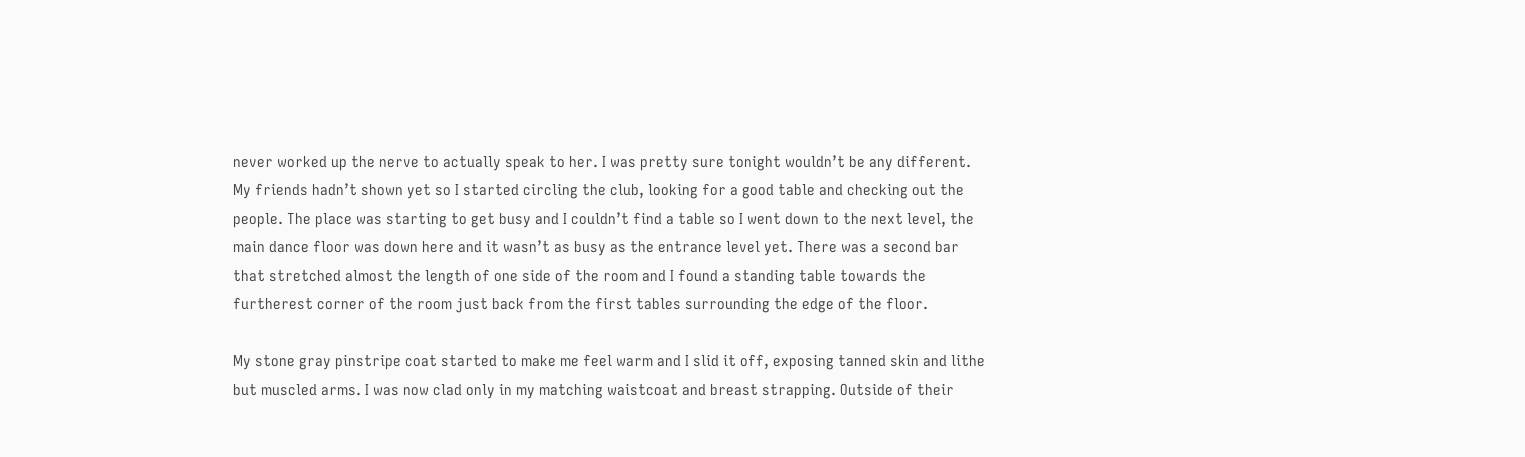never worked up the nerve to actually speak to her. I was pretty sure tonight wouldn’t be any different. My friends hadn’t shown yet so I started circling the club, looking for a good table and checking out the people. The place was starting to get busy and I couldn’t find a table so I went down to the next level, the main dance floor was down here and it wasn’t as busy as the entrance level yet. There was a second bar that stretched almost the length of one side of the room and I found a standing table towards the furtherest corner of the room just back from the first tables surrounding the edge of the floor.

My stone gray pinstripe coat started to make me feel warm and I slid it off, exposing tanned skin and lithe but muscled arms. I was now clad only in my matching waistcoat and breast strapping. Outside of their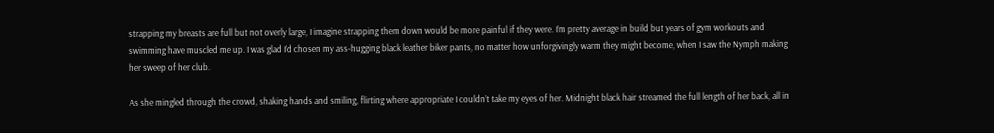strapping my breasts are full but not overly large, I imagine strapping them down would be more painful if they were. I’m pretty average in build but years of gym workouts and swimming have muscled me up. I was glad I’d chosen my ass-hugging black leather biker pants, no matter how unforgivingly warm they might become, when I saw the Nymph making her sweep of her club.

As she mingled through the crowd, shaking hands and smiling, flirting where appropriate I couldn’t take my eyes of her. Midnight black hair streamed the full length of her back, all in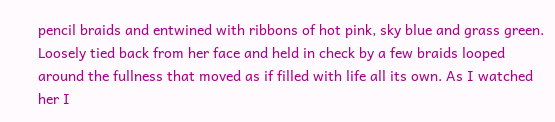pencil braids and entwined with ribbons of hot pink, sky blue and grass green. Loosely tied back from her face and held in check by a few braids looped around the fullness that moved as if filled with life all its own. As I watched her I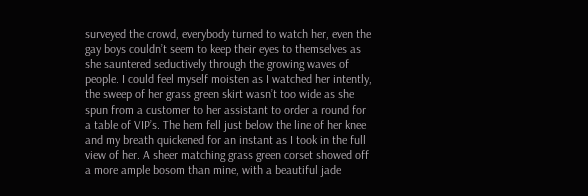surveyed the crowd, everybody turned to watch her, even the gay boys couldn’t seem to keep their eyes to themselves as she sauntered seductively through the growing waves of people. I could feel myself moisten as I watched her intently, the sweep of her grass green skirt wasn’t too wide as she spun from a customer to her assistant to order a round for a table of VIP’s. The hem fell just below the line of her knee and my breath quickened for an instant as I took in the full view of her. A sheer matching grass green corset showed off a more ample bosom than mine, with a beautiful jade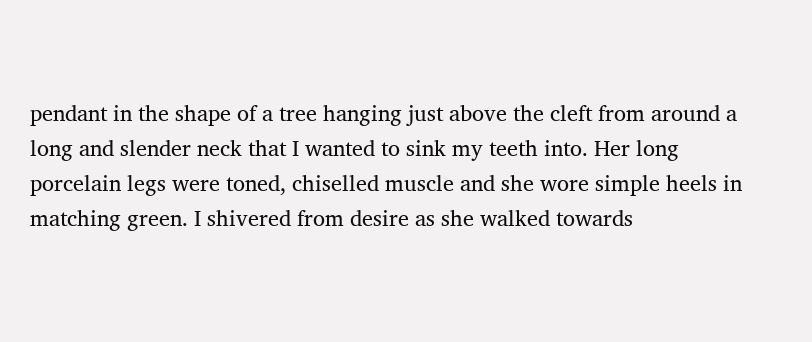pendant in the shape of a tree hanging just above the cleft from around a long and slender neck that I wanted to sink my teeth into. Her long porcelain legs were toned, chiselled muscle and she wore simple heels in matching green. I shivered from desire as she walked towards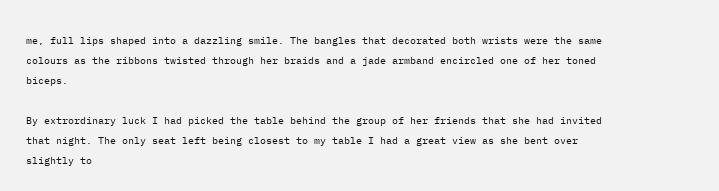me, full lips shaped into a dazzling smile. The bangles that decorated both wrists were the same colours as the ribbons twisted through her braids and a jade armband encircled one of her toned biceps.

By extrordinary luck I had picked the table behind the group of her friends that she had invited that night. The only seat left being closest to my table I had a great view as she bent over slightly to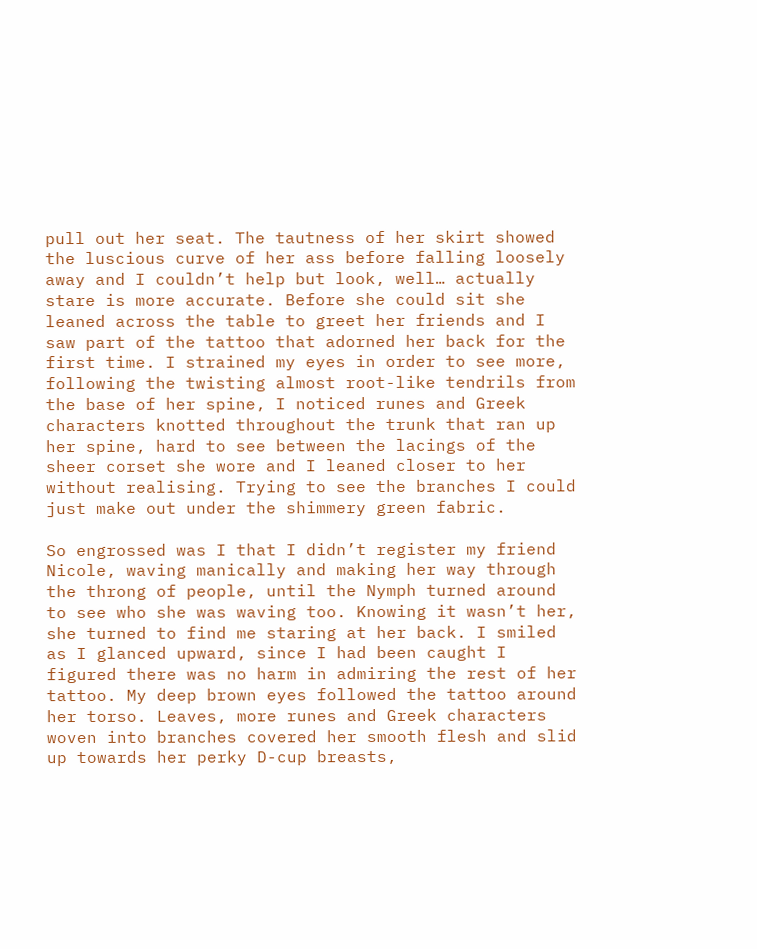pull out her seat. The tautness of her skirt showed the luscious curve of her ass before falling loosely away and I couldn’t help but look, well… actually stare is more accurate. Before she could sit she leaned across the table to greet her friends and I saw part of the tattoo that adorned her back for the first time. I strained my eyes in order to see more, following the twisting almost root-like tendrils from the base of her spine, I noticed runes and Greek characters knotted throughout the trunk that ran up her spine, hard to see between the lacings of the sheer corset she wore and I leaned closer to her without realising. Trying to see the branches I could just make out under the shimmery green fabric.

So engrossed was I that I didn’t register my friend Nicole, waving manically and making her way through the throng of people, until the Nymph turned around to see who she was waving too. Knowing it wasn’t her, she turned to find me staring at her back. I smiled as I glanced upward, since I had been caught I figured there was no harm in admiring the rest of her tattoo. My deep brown eyes followed the tattoo around her torso. Leaves, more runes and Greek characters woven into branches covered her smooth flesh and slid up towards her perky D-cup breasts,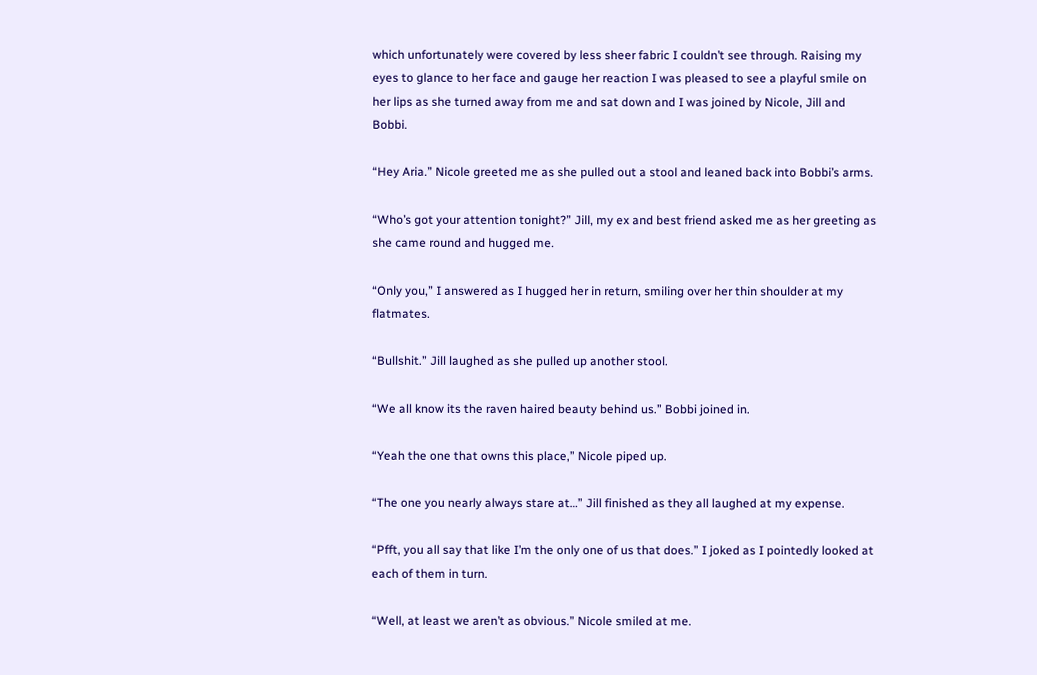which unfortunately were covered by less sheer fabric I couldn’t see through. Raising my eyes to glance to her face and gauge her reaction I was pleased to see a playful smile on her lips as she turned away from me and sat down and I was joined by Nicole, Jill and Bobbi.

“Hey Aria.” Nicole greeted me as she pulled out a stool and leaned back into Bobbi’s arms.

“Who’s got your attention tonight?” Jill, my ex and best friend asked me as her greeting as she came round and hugged me.

“Only you,” I answered as I hugged her in return, smiling over her thin shoulder at my flatmates.

“Bullshit.” Jill laughed as she pulled up another stool.

“We all know its the raven haired beauty behind us.” Bobbi joined in.

“Yeah the one that owns this place,” Nicole piped up.

“The one you nearly always stare at…” Jill finished as they all laughed at my expense.

“Pfft, you all say that like I’m the only one of us that does.” I joked as I pointedly looked at each of them in turn.

“Well, at least we aren’t as obvious.” Nicole smiled at me.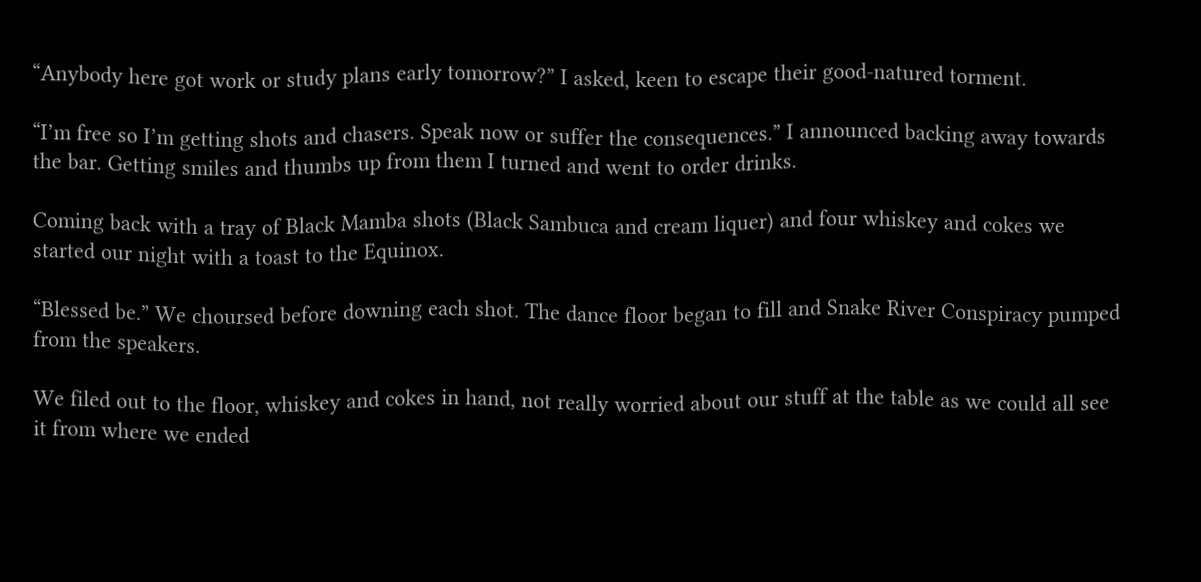“Anybody here got work or study plans early tomorrow?” I asked, keen to escape their good-natured torment.

“I’m free so I’m getting shots and chasers. Speak now or suffer the consequences.” I announced backing away towards the bar. Getting smiles and thumbs up from them I turned and went to order drinks.

Coming back with a tray of Black Mamba shots (Black Sambuca and cream liquer) and four whiskey and cokes we started our night with a toast to the Equinox.

“Blessed be.” We choursed before downing each shot. The dance floor began to fill and Snake River Conspiracy pumped from the speakers.

We filed out to the floor, whiskey and cokes in hand, not really worried about our stuff at the table as we could all see it from where we ended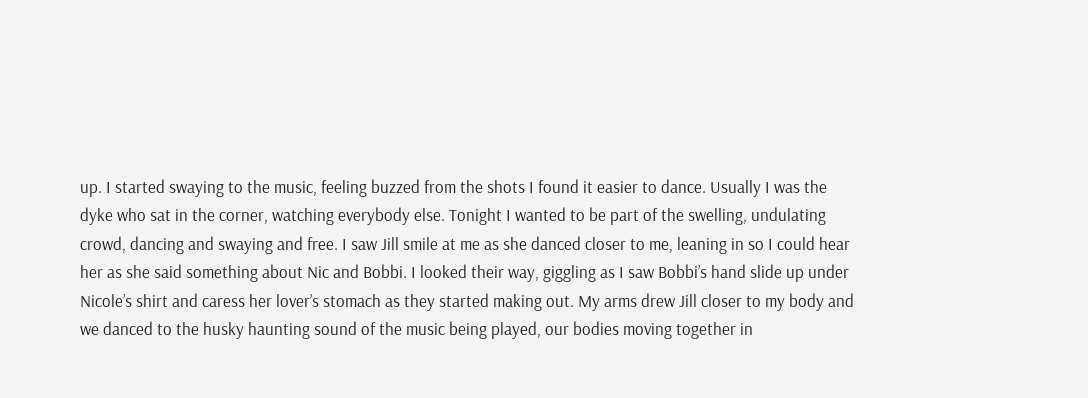up. I started swaying to the music, feeling buzzed from the shots I found it easier to dance. Usually I was the dyke who sat in the corner, watching everybody else. Tonight I wanted to be part of the swelling, undulating crowd, dancing and swaying and free. I saw Jill smile at me as she danced closer to me, leaning in so I could hear her as she said something about Nic and Bobbi. I looked their way, giggling as I saw Bobbi’s hand slide up under Nicole’s shirt and caress her lover’s stomach as they started making out. My arms drew Jill closer to my body and we danced to the husky haunting sound of the music being played, our bodies moving together in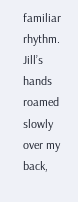familiar rhythm. Jill’s hands roamed slowly over my back,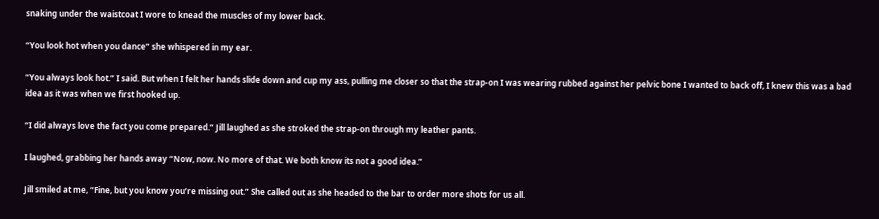snaking under the waistcoat I wore to knead the muscles of my lower back.

“You look hot when you dance” she whispered in my ear.

“You always look hot.” I said. But when I felt her hands slide down and cup my ass, pulling me closer so that the strap-on I was wearing rubbed against her pelvic bone I wanted to back off, I knew this was a bad idea as it was when we first hooked up.

“I did always love the fact you come prepared.” Jill laughed as she stroked the strap-on through my leather pants.

I laughed, grabbing her hands away “Now, now. No more of that. We both know its not a good idea.”

Jill smiled at me, “Fine, but you know you’re missing out.” She called out as she headed to the bar to order more shots for us all.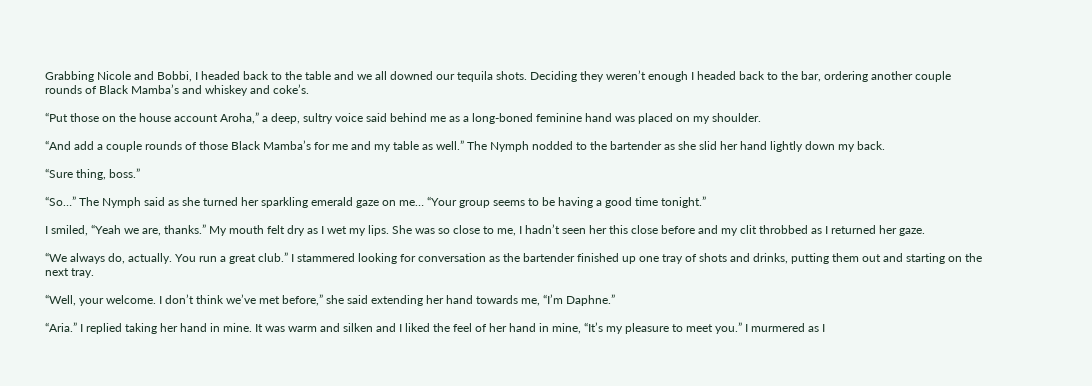Grabbing Nicole and Bobbi, I headed back to the table and we all downed our tequila shots. Deciding they weren’t enough I headed back to the bar, ordering another couple rounds of Black Mamba’s and whiskey and coke’s.

“Put those on the house account Aroha,” a deep, sultry voice said behind me as a long-boned feminine hand was placed on my shoulder.

“And add a couple rounds of those Black Mamba’s for me and my table as well.” The Nymph nodded to the bartender as she slid her hand lightly down my back.

“Sure thing, boss.”

“So…” The Nymph said as she turned her sparkling emerald gaze on me… “Your group seems to be having a good time tonight.”

I smiled, “Yeah we are, thanks.” My mouth felt dry as I wet my lips. She was so close to me, I hadn’t seen her this close before and my clit throbbed as I returned her gaze.

“We always do, actually. You run a great club.” I stammered looking for conversation as the bartender finished up one tray of shots and drinks, putting them out and starting on the next tray.

“Well, your welcome. I don’t think we’ve met before,” she said extending her hand towards me, “I’m Daphne.”

“Aria.” I replied taking her hand in mine. It was warm and silken and I liked the feel of her hand in mine, “It’s my pleasure to meet you.” I murmered as I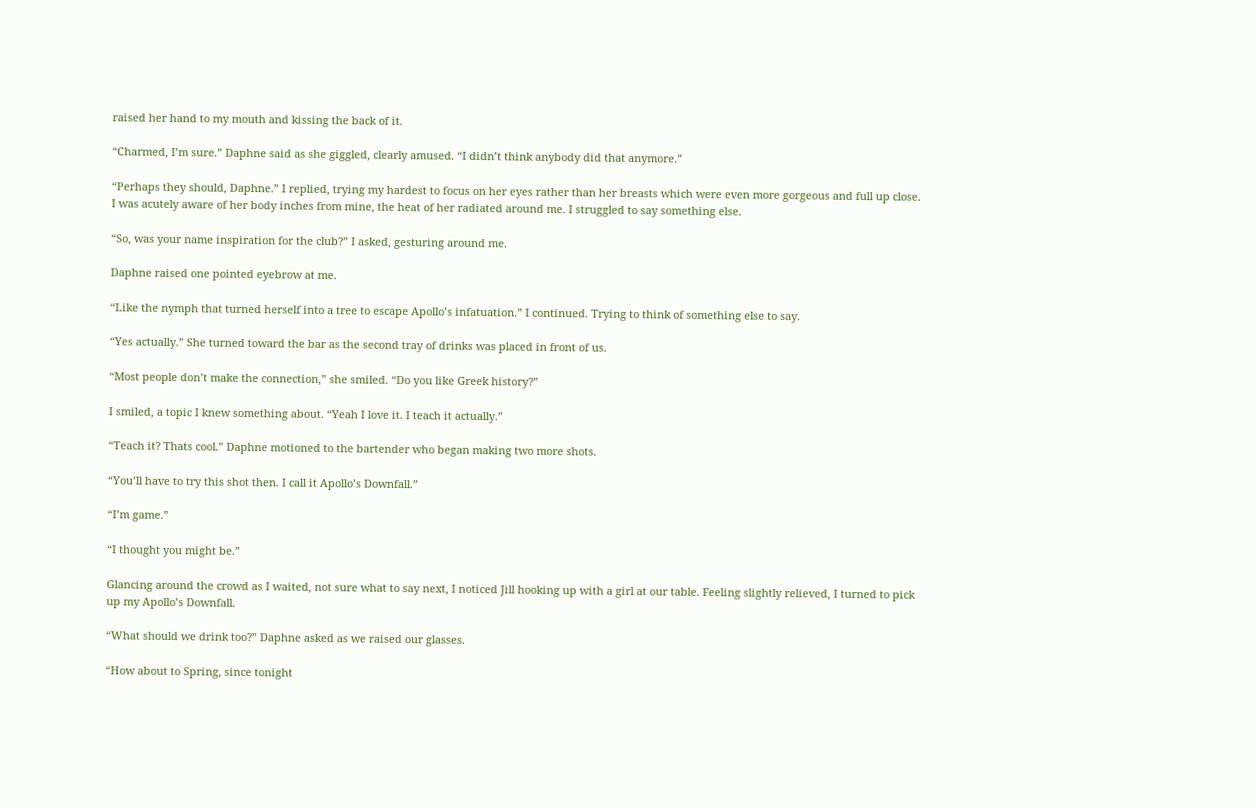raised her hand to my mouth and kissing the back of it.

“Charmed, I’m sure.” Daphne said as she giggled, clearly amused. “I didn’t think anybody did that anymore.”

“Perhaps they should, Daphne.” I replied, trying my hardest to focus on her eyes rather than her breasts which were even more gorgeous and full up close. I was acutely aware of her body inches from mine, the heat of her radiated around me. I struggled to say something else.

“So, was your name inspiration for the club?” I asked, gesturing around me.

Daphne raised one pointed eyebrow at me.

“Like the nymph that turned herself into a tree to escape Apollo’s infatuation.” I continued. Trying to think of something else to say.

“Yes actually.” She turned toward the bar as the second tray of drinks was placed in front of us.

“Most people don’t make the connection,” she smiled. “Do you like Greek history?”

I smiled, a topic I knew something about. “Yeah I love it. I teach it actually.”

“Teach it? Thats cool.” Daphne motioned to the bartender who began making two more shots.

“You’ll have to try this shot then. I call it Apollo’s Downfall.”

“I’m game.”

“I thought you might be.”

Glancing around the crowd as I waited, not sure what to say next, I noticed Jill hooking up with a girl at our table. Feeling slightly relieved, I turned to pick up my Apollo’s Downfall.

“What should we drink too?” Daphne asked as we raised our glasses.

“How about to Spring, since tonight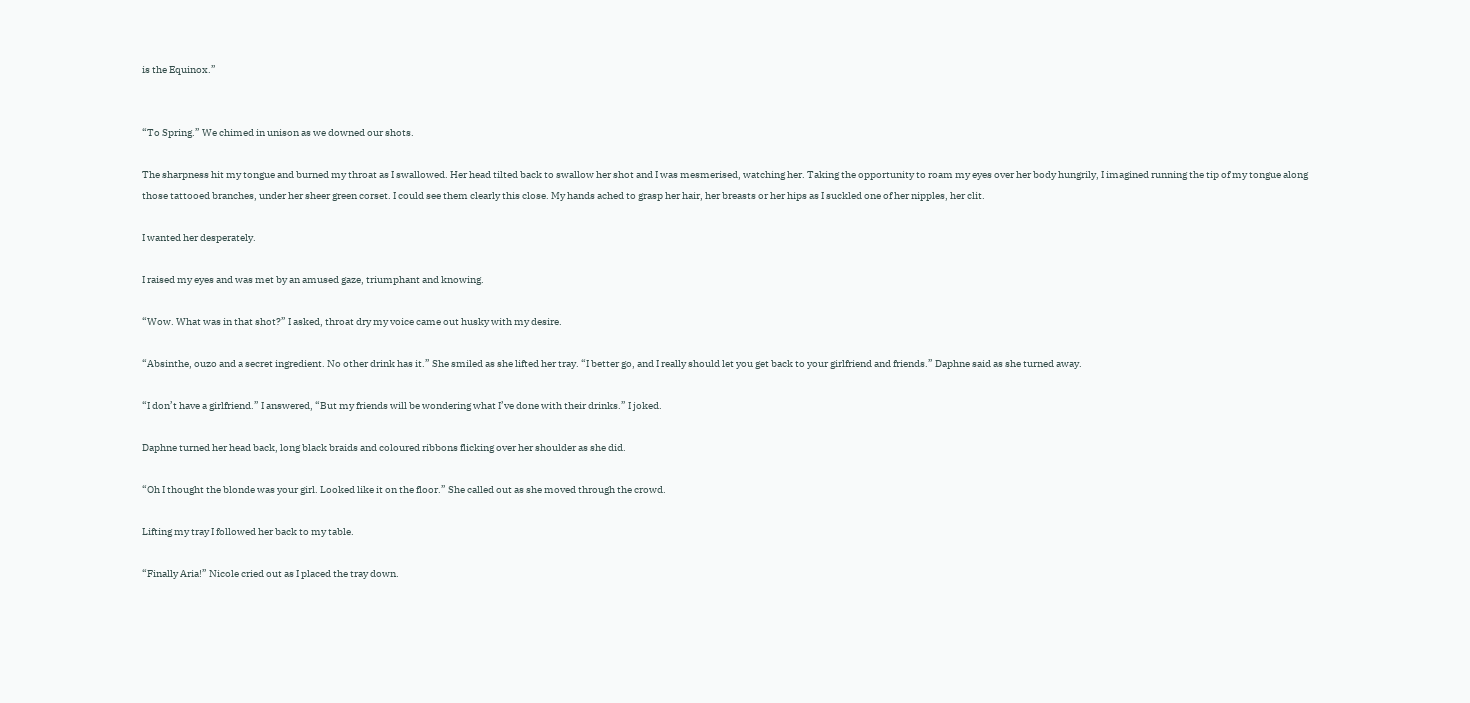is the Equinox.”


“To Spring.” We chimed in unison as we downed our shots.

The sharpness hit my tongue and burned my throat as I swallowed. Her head tilted back to swallow her shot and I was mesmerised, watching her. Taking the opportunity to roam my eyes over her body hungrily, I imagined running the tip of my tongue along those tattooed branches, under her sheer green corset. I could see them clearly this close. My hands ached to grasp her hair, her breasts or her hips as I suckled one of her nipples, her clit.

I wanted her desperately.

I raised my eyes and was met by an amused gaze, triumphant and knowing.

“Wow. What was in that shot?” I asked, throat dry my voice came out husky with my desire.

“Absinthe, ouzo and a secret ingredient. No other drink has it.” She smiled as she lifted her tray. “I better go, and I really should let you get back to your girlfriend and friends.” Daphne said as she turned away.

“I don’t have a girlfriend.” I answered, “But my friends will be wondering what I’ve done with their drinks.” I joked.

Daphne turned her head back, long black braids and coloured ribbons flicking over her shoulder as she did.

“Oh I thought the blonde was your girl. Looked like it on the floor.” She called out as she moved through the crowd.

Lifting my tray I followed her back to my table.

“Finally Aria!” Nicole cried out as I placed the tray down.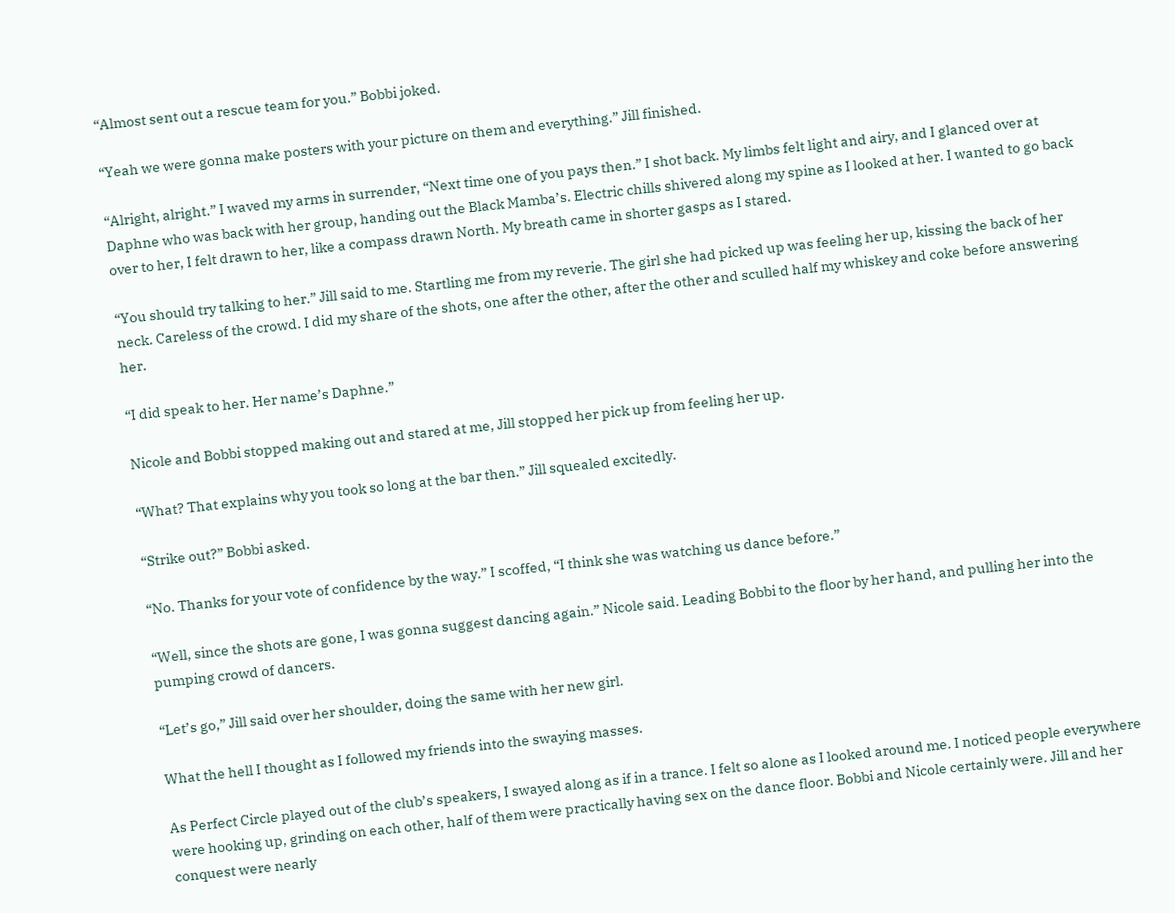“Almost sent out a rescue team for you.” Bobbi joked.

“Yeah we were gonna make posters with your picture on them and everything.” Jill finished.

“Alright, alright.” I waved my arms in surrender, “Next time one of you pays then.” I shot back. My limbs felt light and airy, and I glanced over at Daphne who was back with her group, handing out the Black Mamba’s. Electric chills shivered along my spine as I looked at her. I wanted to go back over to her, I felt drawn to her, like a compass drawn North. My breath came in shorter gasps as I stared.

“You should try talking to her.” Jill said to me. Startling me from my reverie. The girl she had picked up was feeling her up, kissing the back of her neck. Careless of the crowd. I did my share of the shots, one after the other, after the other and sculled half my whiskey and coke before answering her.

“I did speak to her. Her name’s Daphne.”

Nicole and Bobbi stopped making out and stared at me, Jill stopped her pick up from feeling her up.

“What? That explains why you took so long at the bar then.” Jill squealed excitedly.

“Strike out?” Bobbi asked.

“No. Thanks for your vote of confidence by the way.” I scoffed, “I think she was watching us dance before.”

“Well, since the shots are gone, I was gonna suggest dancing again.” Nicole said. Leading Bobbi to the floor by her hand, and pulling her into the pumping crowd of dancers.

“Let’s go,” Jill said over her shoulder, doing the same with her new girl.

What the hell I thought as I followed my friends into the swaying masses.

As Perfect Circle played out of the club’s speakers, I swayed along as if in a trance. I felt so alone as I looked around me. I noticed people everywhere were hooking up, grinding on each other, half of them were practically having sex on the dance floor. Bobbi and Nicole certainly were. Jill and her conquest were nearly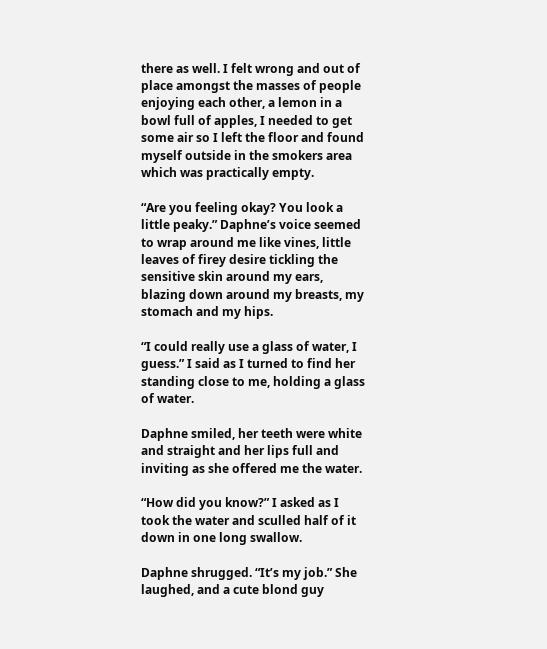there as well. I felt wrong and out of place amongst the masses of people enjoying each other, a lemon in a bowl full of apples, I needed to get some air so I left the floor and found myself outside in the smokers area which was practically empty.

“Are you feeling okay? You look a little peaky.” Daphne’s voice seemed to wrap around me like vines, little leaves of firey desire tickling the sensitive skin around my ears, blazing down around my breasts, my stomach and my hips.

“I could really use a glass of water, I guess.” I said as I turned to find her standing close to me, holding a glass of water.

Daphne smiled, her teeth were white and straight and her lips full and inviting as she offered me the water.

“How did you know?” I asked as I took the water and sculled half of it down in one long swallow.

Daphne shrugged. “It’s my job.” She laughed, and a cute blond guy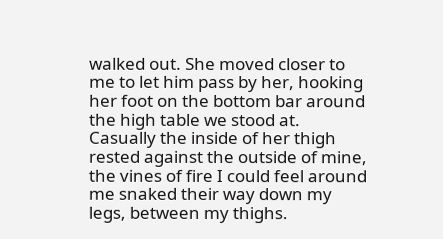walked out. She moved closer to me to let him pass by her, hooking her foot on the bottom bar around the high table we stood at. Casually the inside of her thigh rested against the outside of mine, the vines of fire I could feel around me snaked their way down my legs, between my thighs.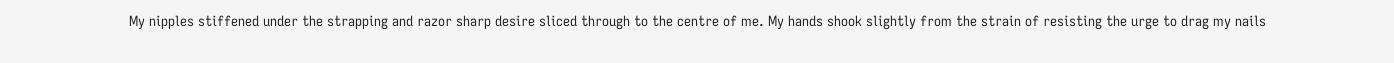My nipples stiffened under the strapping and razor sharp desire sliced through to the centre of me. My hands shook slightly from the strain of resisting the urge to drag my nails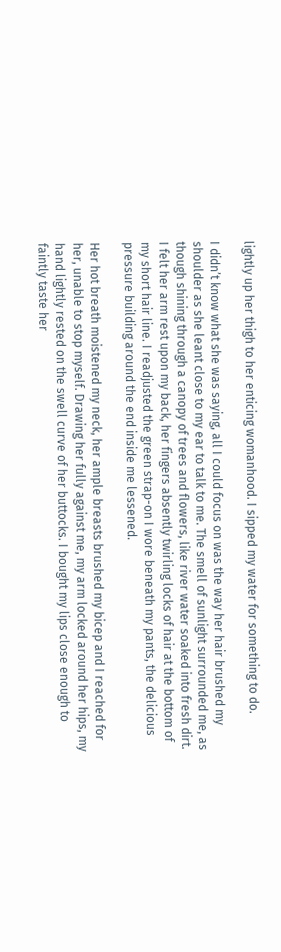lightly up her thigh to her enticing womanhood. I sipped my water for something to do.

I didn’t know what she was saying, all I could focus on was the way her hair brushed my shoulder as she leant close to my ear to talk to me. The smell of sunlight surrounded me, as though shining through a canopy of trees and flowers, like river water soaked into fresh dirt. I felt her arm rest upon my back, her fingers absently twirling locks of hair at the bottom of my short hair line. I readjusted the green strap-on I wore beneath my pants, the delicious pressure building around the end inside me lessened.

Her hot breath moistened my neck, her ample breasts brushed my bicep and I reached for her, unable to stop myself. Drawing her fully against me, my arm locked around her hips, my hand lightly rested on the swell curve of her buttocks. I bought my lips close enough to faintly taste her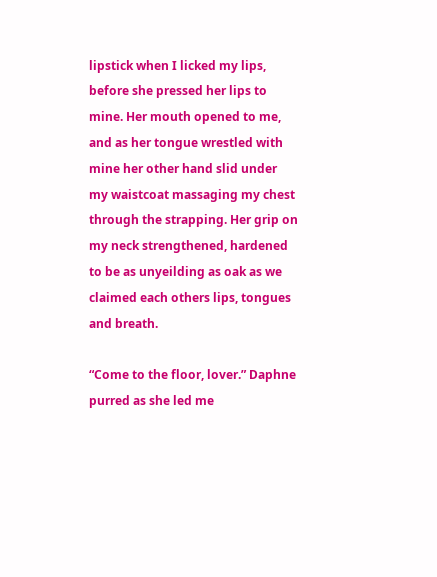lipstick when I licked my lips, before she pressed her lips to mine. Her mouth opened to me, and as her tongue wrestled with mine her other hand slid under my waistcoat massaging my chest through the strapping. Her grip on my neck strengthened, hardened to be as unyeilding as oak as we claimed each others lips, tongues and breath.

“Come to the floor, lover.” Daphne purred as she led me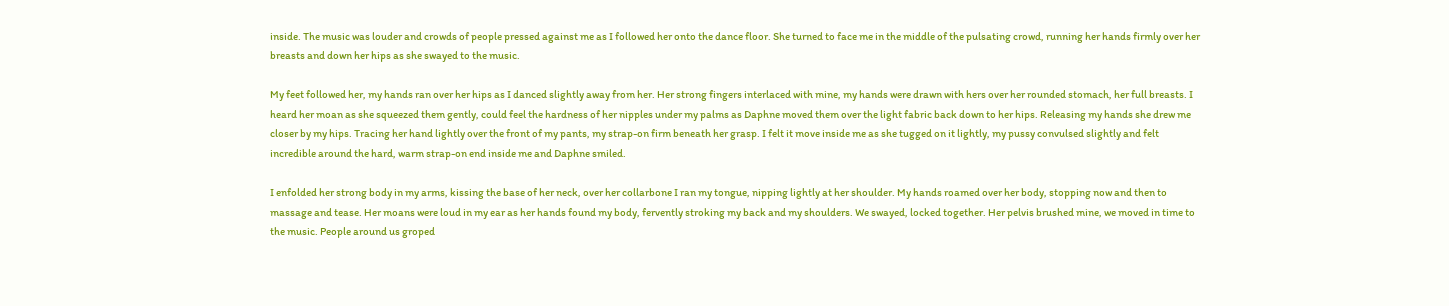inside. The music was louder and crowds of people pressed against me as I followed her onto the dance floor. She turned to face me in the middle of the pulsating crowd, running her hands firmly over her breasts and down her hips as she swayed to the music.

My feet followed her, my hands ran over her hips as I danced slightly away from her. Her strong fingers interlaced with mine, my hands were drawn with hers over her rounded stomach, her full breasts. I heard her moan as she squeezed them gently, could feel the hardness of her nipples under my palms as Daphne moved them over the light fabric back down to her hips. Releasing my hands she drew me closer by my hips. Tracing her hand lightly over the front of my pants, my strap-on firm beneath her grasp. I felt it move inside me as she tugged on it lightly, my pussy convulsed slightly and felt incredible around the hard, warm strap-on end inside me and Daphne smiled.

I enfolded her strong body in my arms, kissing the base of her neck, over her collarbone I ran my tongue, nipping lightly at her shoulder. My hands roamed over her body, stopping now and then to massage and tease. Her moans were loud in my ear as her hands found my body, fervently stroking my back and my shoulders. We swayed, locked together. Her pelvis brushed mine, we moved in time to the music. People around us groped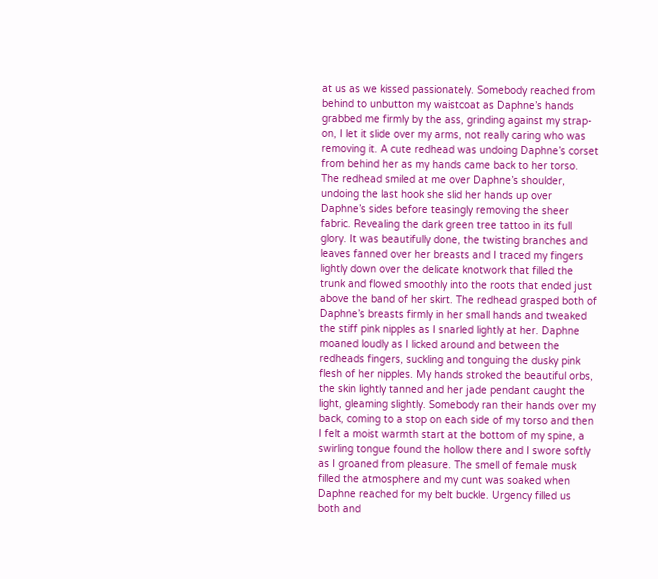at us as we kissed passionately. Somebody reached from behind to unbutton my waistcoat as Daphne’s hands grabbed me firmly by the ass, grinding against my strap-on, I let it slide over my arms, not really caring who was removing it. A cute redhead was undoing Daphne’s corset from behind her as my hands came back to her torso. The redhead smiled at me over Daphne’s shoulder, undoing the last hook she slid her hands up over Daphne’s sides before teasingly removing the sheer fabric. Revealing the dark green tree tattoo in its full glory. It was beautifully done, the twisting branches and leaves fanned over her breasts and I traced my fingers lightly down over the delicate knotwork that filled the trunk and flowed smoothly into the roots that ended just above the band of her skirt. The redhead grasped both of Daphne’s breasts firmly in her small hands and tweaked the stiff pink nipples as I snarled lightly at her. Daphne moaned loudly as I licked around and between the redheads fingers, suckling and tonguing the dusky pink flesh of her nipples. My hands stroked the beautiful orbs, the skin lightly tanned and her jade pendant caught the light, gleaming slightly. Somebody ran their hands over my back, coming to a stop on each side of my torso and then I felt a moist warmth start at the bottom of my spine, a swirling tongue found the hollow there and I swore softly as I groaned from pleasure. The smell of female musk filled the atmosphere and my cunt was soaked when Daphne reached for my belt buckle. Urgency filled us both and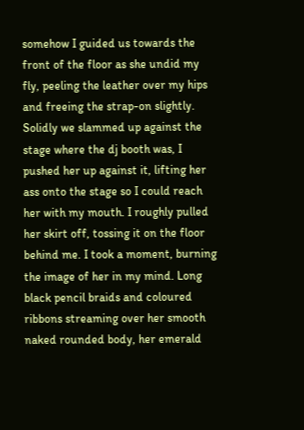somehow I guided us towards the front of the floor as she undid my fly, peeling the leather over my hips and freeing the strap-on slightly. Solidly we slammed up against the stage where the dj booth was, I pushed her up against it, lifting her ass onto the stage so I could reach her with my mouth. I roughly pulled her skirt off, tossing it on the floor behind me. I took a moment, burning the image of her in my mind. Long black pencil braids and coloured ribbons streaming over her smooth naked rounded body, her emerald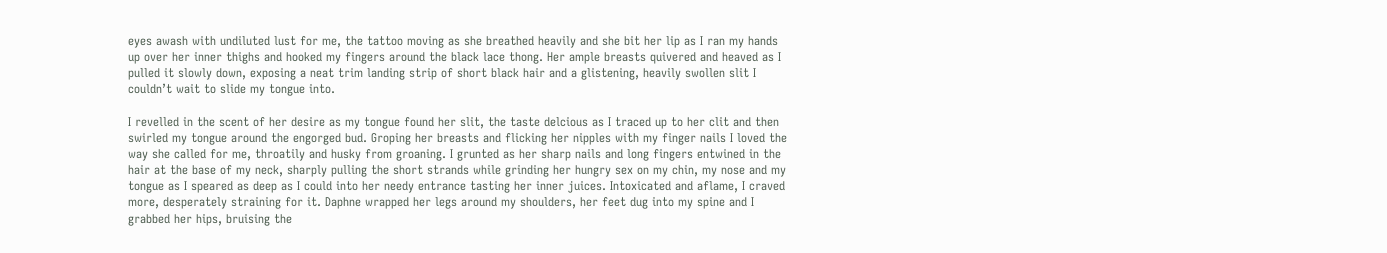eyes awash with undiluted lust for me, the tattoo moving as she breathed heavily and she bit her lip as I ran my hands up over her inner thighs and hooked my fingers around the black lace thong. Her ample breasts quivered and heaved as I pulled it slowly down, exposing a neat trim landing strip of short black hair and a glistening, heavily swollen slit I couldn’t wait to slide my tongue into.

I revelled in the scent of her desire as my tongue found her slit, the taste delcious as I traced up to her clit and then swirled my tongue around the engorged bud. Groping her breasts and flicking her nipples with my finger nails I loved the way she called for me, throatily and husky from groaning. I grunted as her sharp nails and long fingers entwined in the hair at the base of my neck, sharply pulling the short strands while grinding her hungry sex on my chin, my nose and my tongue as I speared as deep as I could into her needy entrance tasting her inner juices. Intoxicated and aflame, I craved more, desperately straining for it. Daphne wrapped her legs around my shoulders, her feet dug into my spine and I grabbed her hips, bruising the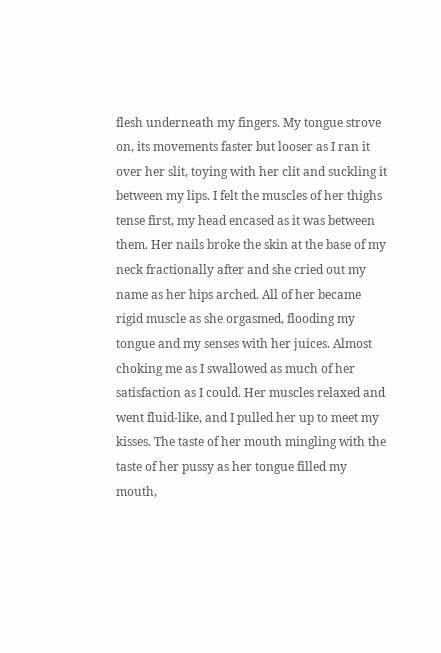flesh underneath my fingers. My tongue strove on, its movements faster but looser as I ran it over her slit, toying with her clit and suckling it between my lips. I felt the muscles of her thighs tense first, my head encased as it was between them. Her nails broke the skin at the base of my neck fractionally after and she cried out my name as her hips arched. All of her became rigid muscle as she orgasmed, flooding my tongue and my senses with her juices. Almost choking me as I swallowed as much of her satisfaction as I could. Her muscles relaxed and went fluid-like, and I pulled her up to meet my kisses. The taste of her mouth mingling with the taste of her pussy as her tongue filled my mouth,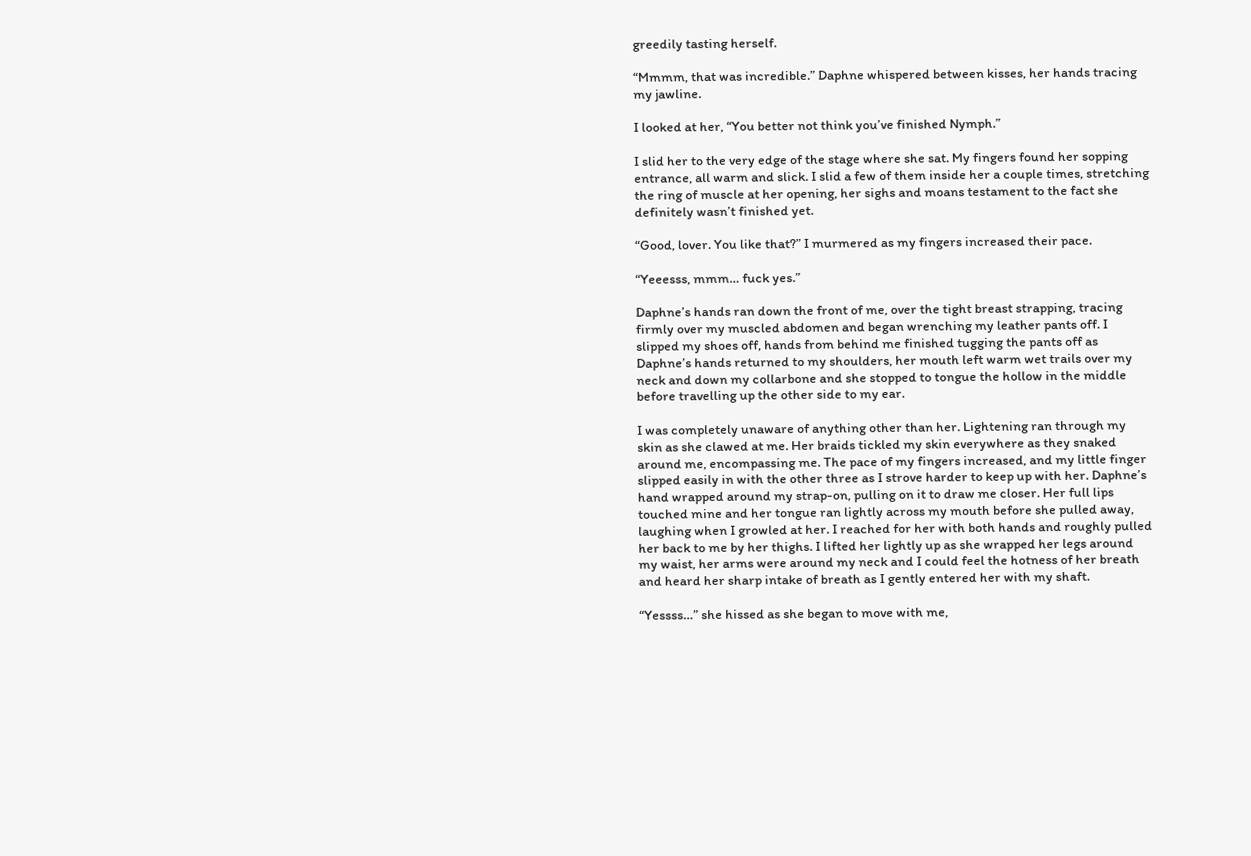greedily tasting herself.

“Mmmm, that was incredible.” Daphne whispered between kisses, her hands tracing my jawline.

I looked at her, “You better not think you’ve finished Nymph.”

I slid her to the very edge of the stage where she sat. My fingers found her sopping entrance, all warm and slick. I slid a few of them inside her a couple times, stretching the ring of muscle at her opening, her sighs and moans testament to the fact she definitely wasn’t finished yet.

“Good, lover. You like that?” I murmered as my fingers increased their pace.

“Yeeesss, mmm… fuck yes.”

Daphne’s hands ran down the front of me, over the tight breast strapping, tracing firmly over my muscled abdomen and began wrenching my leather pants off. I slipped my shoes off, hands from behind me finished tugging the pants off as Daphne’s hands returned to my shoulders, her mouth left warm wet trails over my neck and down my collarbone and she stopped to tongue the hollow in the middle before travelling up the other side to my ear.

I was completely unaware of anything other than her. Lightening ran through my skin as she clawed at me. Her braids tickled my skin everywhere as they snaked around me, encompassing me. The pace of my fingers increased, and my little finger slipped easily in with the other three as I strove harder to keep up with her. Daphne’s hand wrapped around my strap-on, pulling on it to draw me closer. Her full lips touched mine and her tongue ran lightly across my mouth before she pulled away, laughing when I growled at her. I reached for her with both hands and roughly pulled her back to me by her thighs. I lifted her lightly up as she wrapped her legs around my waist, her arms were around my neck and I could feel the hotness of her breath and heard her sharp intake of breath as I gently entered her with my shaft.

“Yessss…” she hissed as she began to move with me,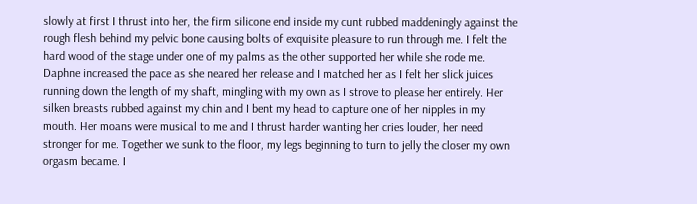slowly at first I thrust into her, the firm silicone end inside my cunt rubbed maddeningly against the rough flesh behind my pelvic bone causing bolts of exquisite pleasure to run through me. I felt the hard wood of the stage under one of my palms as the other supported her while she rode me. Daphne increased the pace as she neared her release and I matched her as I felt her slick juices running down the length of my shaft, mingling with my own as I strove to please her entirely. Her silken breasts rubbed against my chin and I bent my head to capture one of her nipples in my mouth. Her moans were musical to me and I thrust harder wanting her cries louder, her need stronger for me. Together we sunk to the floor, my legs beginning to turn to jelly the closer my own orgasm became. I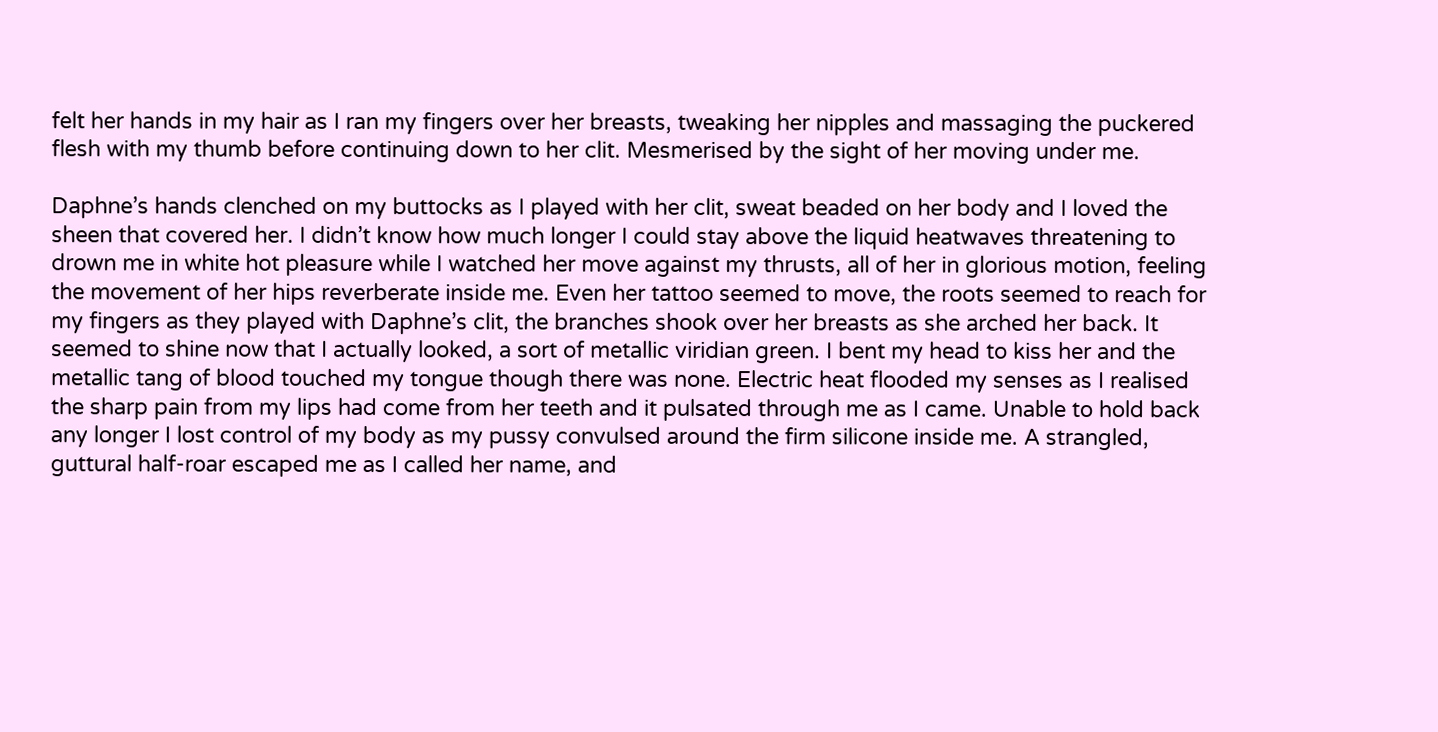felt her hands in my hair as I ran my fingers over her breasts, tweaking her nipples and massaging the puckered flesh with my thumb before continuing down to her clit. Mesmerised by the sight of her moving under me.

Daphne’s hands clenched on my buttocks as I played with her clit, sweat beaded on her body and I loved the sheen that covered her. I didn’t know how much longer I could stay above the liquid heatwaves threatening to drown me in white hot pleasure while I watched her move against my thrusts, all of her in glorious motion, feeling the movement of her hips reverberate inside me. Even her tattoo seemed to move, the roots seemed to reach for my fingers as they played with Daphne’s clit, the branches shook over her breasts as she arched her back. It seemed to shine now that I actually looked, a sort of metallic viridian green. I bent my head to kiss her and the metallic tang of blood touched my tongue though there was none. Electric heat flooded my senses as I realised the sharp pain from my lips had come from her teeth and it pulsated through me as I came. Unable to hold back any longer I lost control of my body as my pussy convulsed around the firm silicone inside me. A strangled, guttural half-roar escaped me as I called her name, and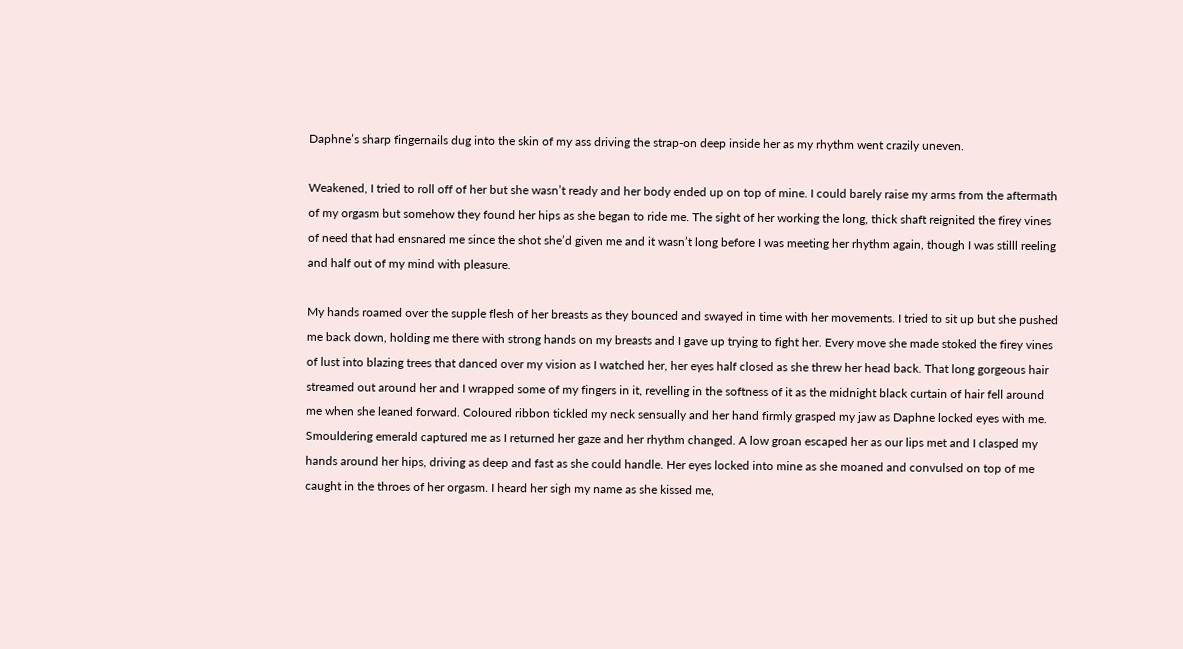Daphne’s sharp fingernails dug into the skin of my ass driving the strap-on deep inside her as my rhythm went crazily uneven.

Weakened, I tried to roll off of her but she wasn’t ready and her body ended up on top of mine. I could barely raise my arms from the aftermath of my orgasm but somehow they found her hips as she began to ride me. The sight of her working the long, thick shaft reignited the firey vines of need that had ensnared me since the shot she’d given me and it wasn’t long before I was meeting her rhythm again, though I was stilll reeling and half out of my mind with pleasure.

My hands roamed over the supple flesh of her breasts as they bounced and swayed in time with her movements. I tried to sit up but she pushed me back down, holding me there with strong hands on my breasts and I gave up trying to fight her. Every move she made stoked the firey vines of lust into blazing trees that danced over my vision as I watched her, her eyes half closed as she threw her head back. That long gorgeous hair streamed out around her and I wrapped some of my fingers in it, revelling in the softness of it as the midnight black curtain of hair fell around me when she leaned forward. Coloured ribbon tickled my neck sensually and her hand firmly grasped my jaw as Daphne locked eyes with me. Smouldering emerald captured me as I returned her gaze and her rhythm changed. A low groan escaped her as our lips met and I clasped my hands around her hips, driving as deep and fast as she could handle. Her eyes locked into mine as she moaned and convulsed on top of me caught in the throes of her orgasm. I heard her sigh my name as she kissed me,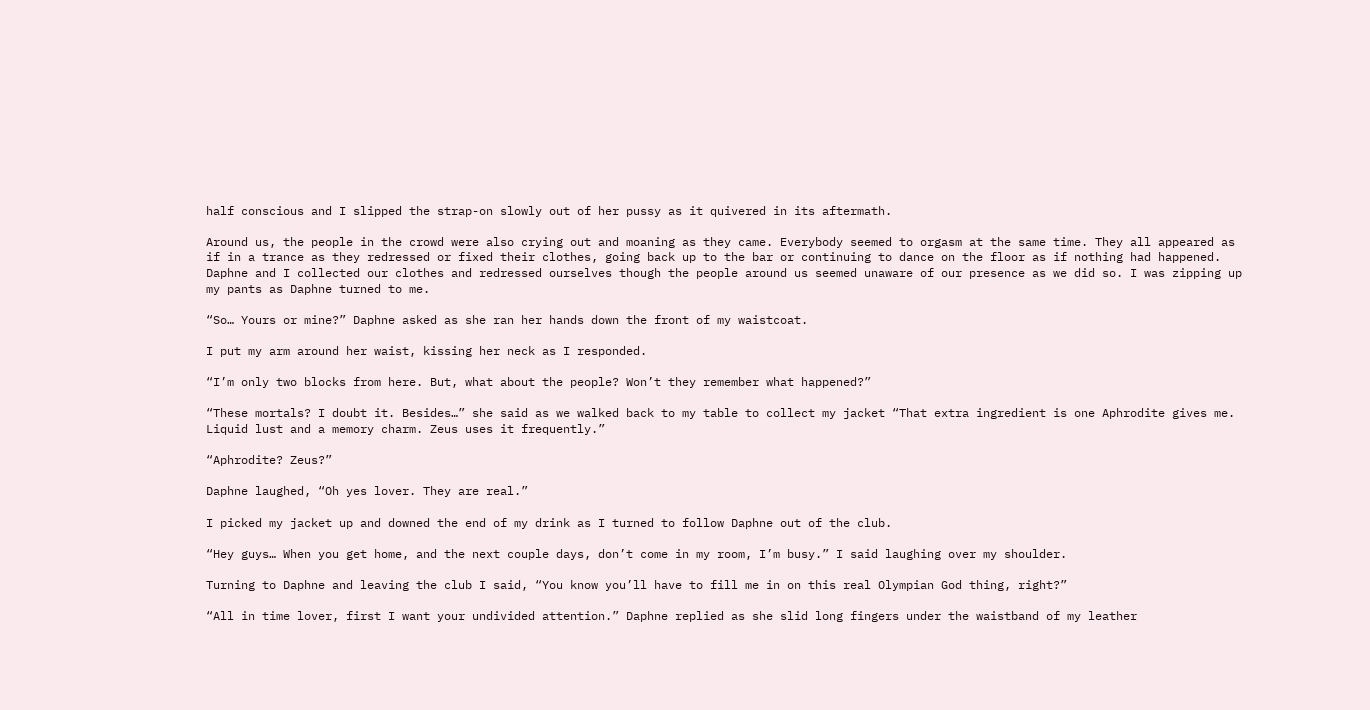half conscious and I slipped the strap-on slowly out of her pussy as it quivered in its aftermath.

Around us, the people in the crowd were also crying out and moaning as they came. Everybody seemed to orgasm at the same time. They all appeared as if in a trance as they redressed or fixed their clothes, going back up to the bar or continuing to dance on the floor as if nothing had happened. Daphne and I collected our clothes and redressed ourselves though the people around us seemed unaware of our presence as we did so. I was zipping up my pants as Daphne turned to me.

“So… Yours or mine?” Daphne asked as she ran her hands down the front of my waistcoat.

I put my arm around her waist, kissing her neck as I responded.

“I’m only two blocks from here. But, what about the people? Won’t they remember what happened?”

“These mortals? I doubt it. Besides…” she said as we walked back to my table to collect my jacket “That extra ingredient is one Aphrodite gives me. Liquid lust and a memory charm. Zeus uses it frequently.”

“Aphrodite? Zeus?”

Daphne laughed, “Oh yes lover. They are real.”

I picked my jacket up and downed the end of my drink as I turned to follow Daphne out of the club.

“Hey guys… When you get home, and the next couple days, don’t come in my room, I’m busy.” I said laughing over my shoulder.

Turning to Daphne and leaving the club I said, “You know you’ll have to fill me in on this real Olympian God thing, right?”

“All in time lover, first I want your undivided attention.” Daphne replied as she slid long fingers under the waistband of my leather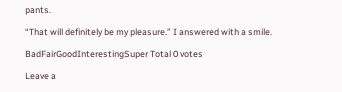pants.

“That will definitely be my pleasure.” I answered with a smile.

BadFairGoodInterestingSuper Total 0 votes

Leave a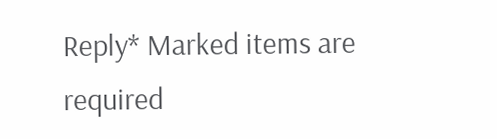Reply* Marked items are required